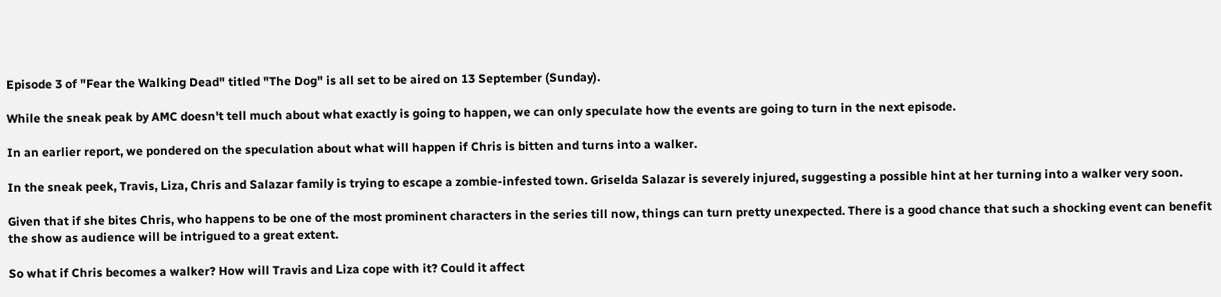Episode 3 of "Fear the Walking Dead" titled "The Dog" is all set to be aired on 13 September (Sunday).

While the sneak peak by AMC doesn't tell much about what exactly is going to happen, we can only speculate how the events are going to turn in the next episode.

In an earlier report, we pondered on the speculation about what will happen if Chris is bitten and turns into a walker.

In the sneak peek, Travis, Liza, Chris and Salazar family is trying to escape a zombie-infested town. Griselda Salazar is severely injured, suggesting a possible hint at her turning into a walker very soon.

Given that if she bites Chris, who happens to be one of the most prominent characters in the series till now, things can turn pretty unexpected. There is a good chance that such a shocking event can benefit the show as audience will be intrigued to a great extent.

So what if Chris becomes a walker? How will Travis and Liza cope with it? Could it affect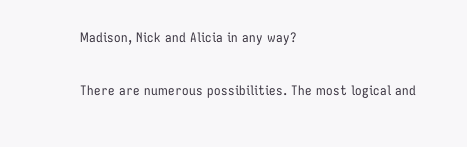Madison, Nick and Alicia in any way?

There are numerous possibilities. The most logical and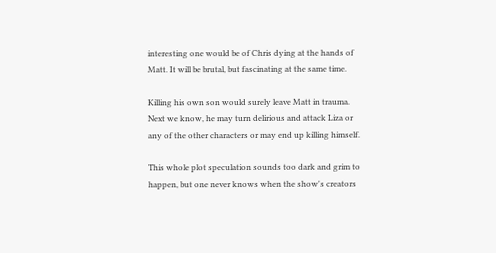interesting one would be of Chris dying at the hands of Matt. It will be brutal, but fascinating at the same time.

Killing his own son would surely leave Matt in trauma. Next we know, he may turn delirious and attack Liza or any of the other characters or may end up killing himself.

This whole plot speculation sounds too dark and grim to happen, but one never knows when the show's creators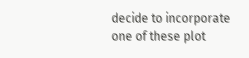decide to incorporate one of these plot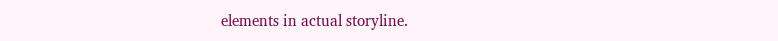elements in actual storyline.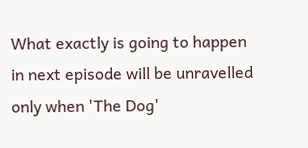What exactly is going to happen in next episode will be unravelled only when 'The Dog'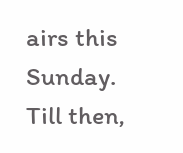airs this Sunday. Till then,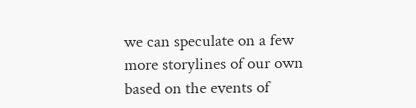we can speculate on a few more storylines of our own based on the events of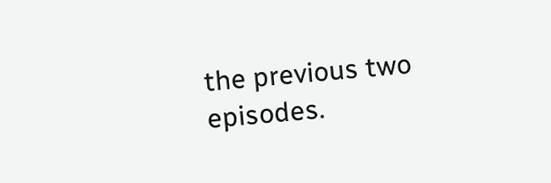the previous two episodes.